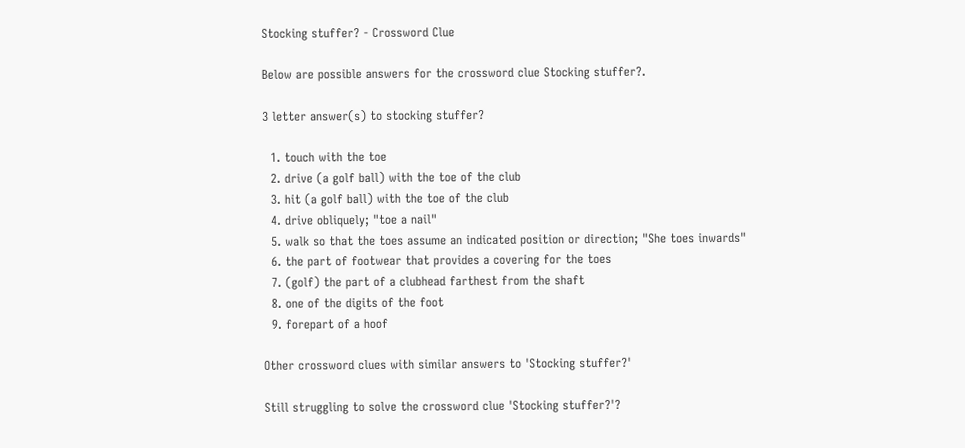Stocking stuffer? - Crossword Clue

Below are possible answers for the crossword clue Stocking stuffer?.

3 letter answer(s) to stocking stuffer?

  1. touch with the toe
  2. drive (a golf ball) with the toe of the club
  3. hit (a golf ball) with the toe of the club
  4. drive obliquely; "toe a nail"
  5. walk so that the toes assume an indicated position or direction; "She toes inwards"
  6. the part of footwear that provides a covering for the toes
  7. (golf) the part of a clubhead farthest from the shaft
  8. one of the digits of the foot
  9. forepart of a hoof

Other crossword clues with similar answers to 'Stocking stuffer?'

Still struggling to solve the crossword clue 'Stocking stuffer?'?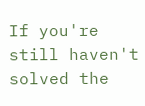If you're still haven't solved the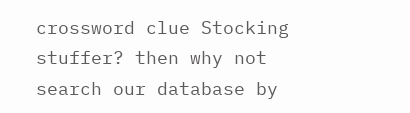crossword clue Stocking stuffer? then why not search our database by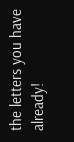the letters you have already!